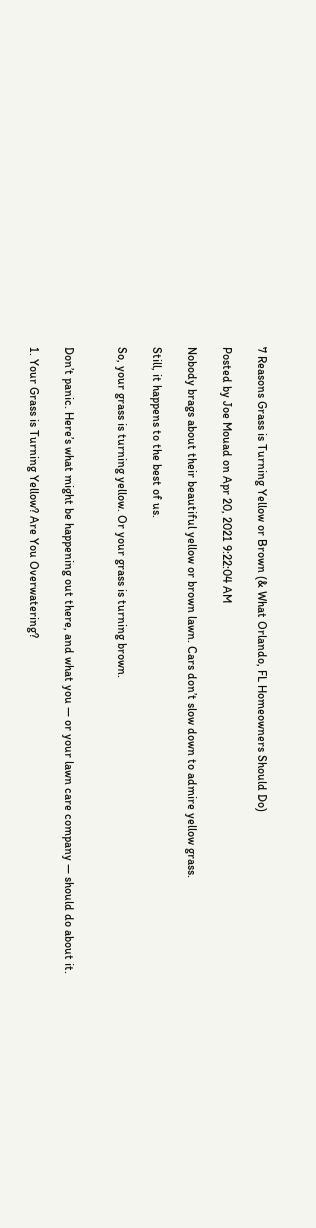7 Reasons Grass is Turning Yellow or Brown (& What Orlando, FL Homeowners Should Do)

Posted by Joe Mouad on Apr 20, 2021 9:22:04 AM

Nobody brags about their beautiful yellow or brown lawn. Cars don’t slow down to admire yellow grass.

Still, it happens to the best of us.

So, your grass is turning yellow. Or your grass is turning brown.


Don’t panic. Here’s what might be happening out there, and what you — or your lawn care company — should do about it.

1. Your Grass is Turning Yellow? Are You Overwatering?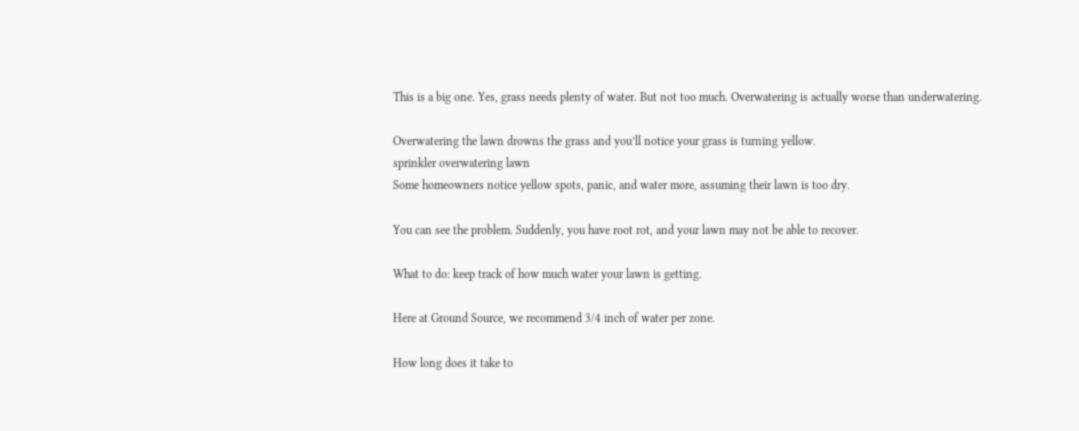This is a big one. Yes, grass needs plenty of water. But not too much. Overwatering is actually worse than underwatering.

Overwatering the lawn drowns the grass and you’ll notice your grass is turning yellow.
sprinkler overwatering lawn
Some homeowners notice yellow spots, panic, and water more, assuming their lawn is too dry.

You can see the problem. Suddenly, you have root rot, and your lawn may not be able to recover.

What to do: keep track of how much water your lawn is getting.

Here at Ground Source, we recommend 3/4 inch of water per zone.

How long does it take to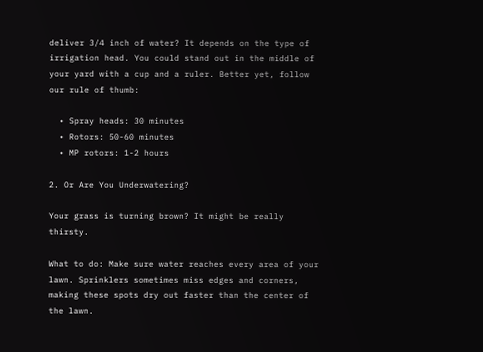deliver 3/4 inch of water? It depends on the type of irrigation head. You could stand out in the middle of your yard with a cup and a ruler. Better yet, follow our rule of thumb:

  • Spray heads: 30 minutes
  • Rotors: 50-60 minutes
  • MP rotors: 1-2 hours

2. Or Are You Underwatering?

Your grass is turning brown? It might be really thirsty.

What to do: Make sure water reaches every area of your lawn. Sprinklers sometimes miss edges and corners, making these spots dry out faster than the center of the lawn.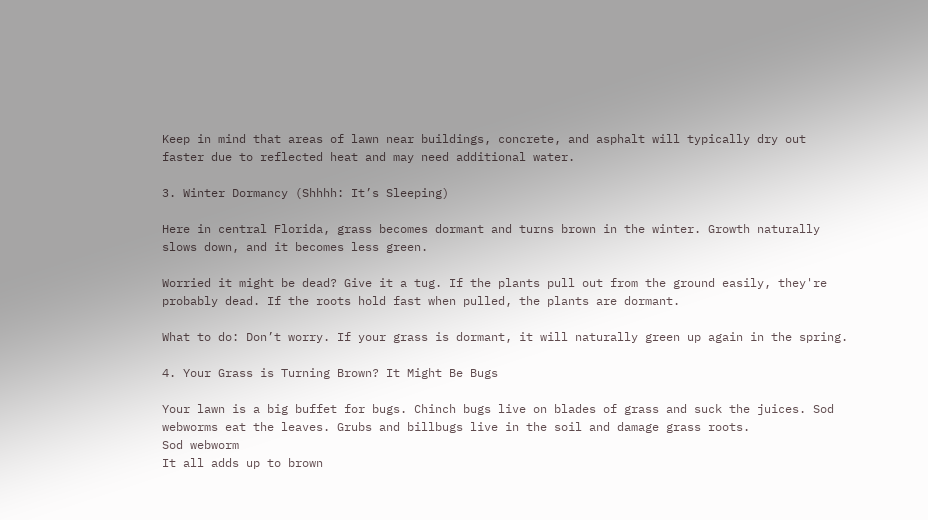Keep in mind that areas of lawn near buildings, concrete, and asphalt will typically dry out faster due to reflected heat and may need additional water.

3. Winter Dormancy (Shhhh: It’s Sleeping)

Here in central Florida, grass becomes dormant and turns brown in the winter. Growth naturally slows down, and it becomes less green.

Worried it might be dead? Give it a tug. If the plants pull out from the ground easily, they're probably dead. If the roots hold fast when pulled, the plants are dormant.

What to do: Don’t worry. If your grass is dormant, it will naturally green up again in the spring.

4. Your Grass is Turning Brown? It Might Be Bugs

Your lawn is a big buffet for bugs. Chinch bugs live on blades of grass and suck the juices. Sod webworms eat the leaves. Grubs and billbugs live in the soil and damage grass roots.
Sod webworm
It all adds up to brown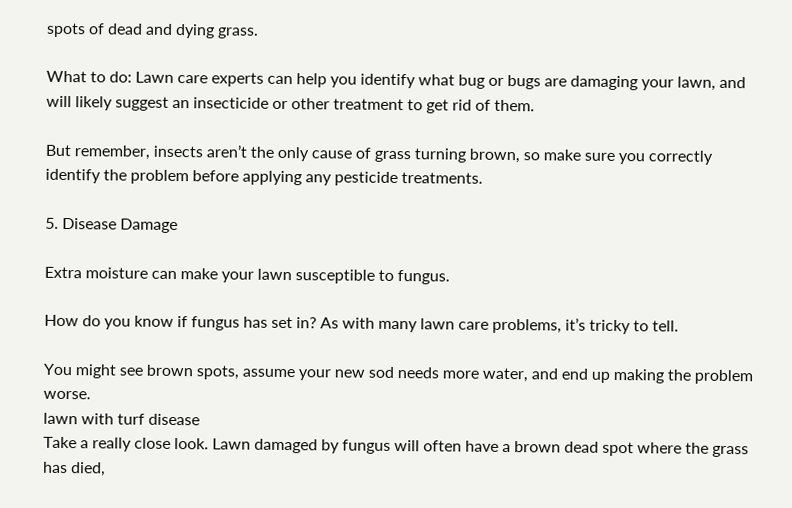spots of dead and dying grass.

What to do: Lawn care experts can help you identify what bug or bugs are damaging your lawn, and will likely suggest an insecticide or other treatment to get rid of them.

But remember, insects aren’t the only cause of grass turning brown, so make sure you correctly identify the problem before applying any pesticide treatments.

5. Disease Damage

Extra moisture can make your lawn susceptible to fungus.

How do you know if fungus has set in? As with many lawn care problems, it’s tricky to tell.

You might see brown spots, assume your new sod needs more water, and end up making the problem worse.
lawn with turf disease
Take a really close look. Lawn damaged by fungus will often have a brown dead spot where the grass has died,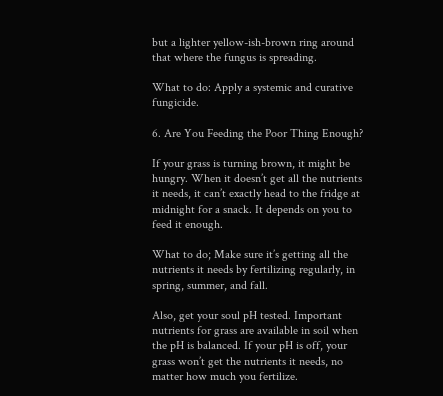but a lighter yellow-ish-brown ring around that where the fungus is spreading.

What to do: Apply a systemic and curative fungicide.

6. Are You Feeding the Poor Thing Enough?

If your grass is turning brown, it might be hungry. When it doesn’t get all the nutrients it needs, it can’t exactly head to the fridge at midnight for a snack. It depends on you to feed it enough.

What to do; Make sure it’s getting all the nutrients it needs by fertilizing regularly, in spring, summer, and fall.

Also, get your soul pH tested. Important nutrients for grass are available in soil when the pH is balanced. If your pH is off, your grass won’t get the nutrients it needs, no matter how much you fertilize.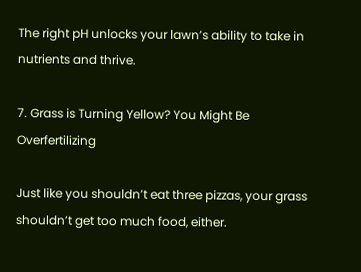The right pH unlocks your lawn’s ability to take in nutrients and thrive.

7. Grass is Turning Yellow? You Might Be Overfertilizing

Just like you shouldn’t eat three pizzas, your grass shouldn’t get too much food, either.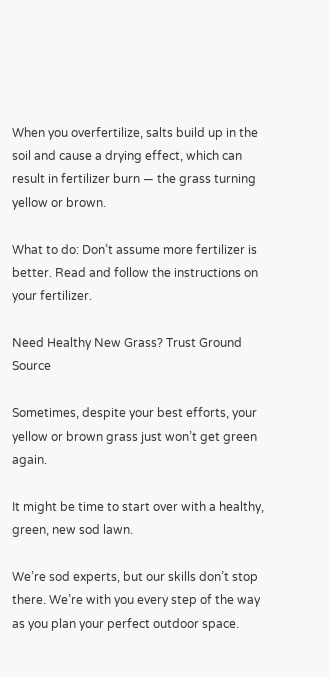When you overfertilize, salts build up in the soil and cause a drying effect, which can result in fertilizer burn — the grass turning yellow or brown.

What to do: Don’t assume more fertilizer is better. Read and follow the instructions on your fertilizer.

Need Healthy New Grass? Trust Ground Source

Sometimes, despite your best efforts, your yellow or brown grass just won’t get green again.

It might be time to start over with a healthy, green, new sod lawn.

We’re sod experts, but our skills don’t stop there. We’re with you every step of the way as you plan your perfect outdoor space.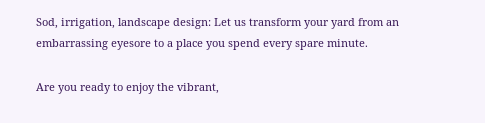Sod, irrigation, landscape design: Let us transform your yard from an embarrassing eyesore to a place you spend every spare minute.

Are you ready to enjoy the vibrant,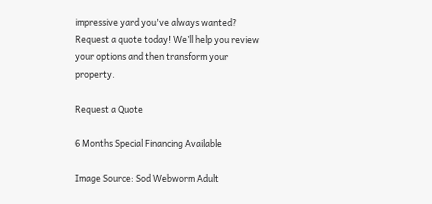impressive yard you've always wanted? Request a quote today! We’ll help you review your options and then transform your property.

Request a Quote

6 Months Special Financing Available

Image Source: Sod Webworm Adult